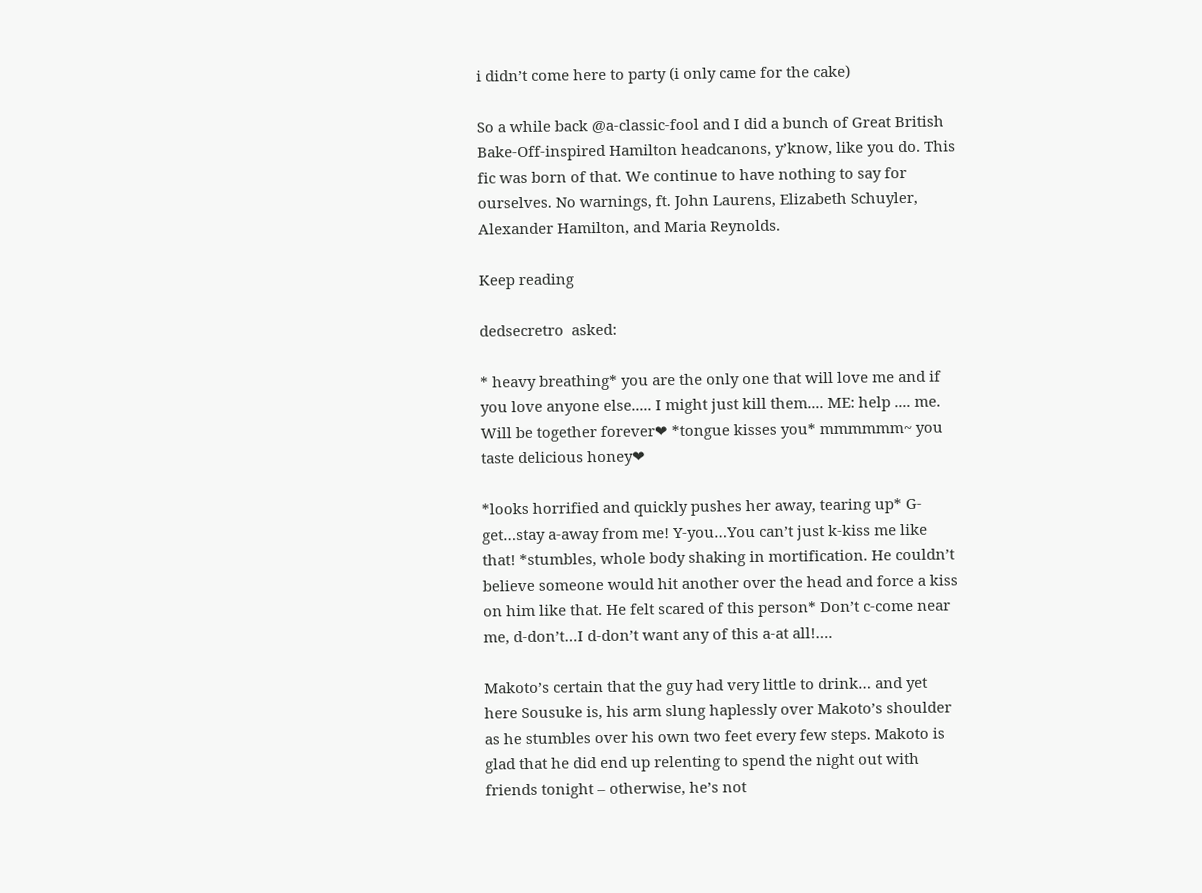i didn’t come here to party (i only came for the cake)

So a while back @a-classic-fool and I did a bunch of Great British Bake-Off-inspired Hamilton headcanons, y’know, like you do. This fic was born of that. We continue to have nothing to say for ourselves. No warnings, ft. John Laurens, Elizabeth Schuyler, Alexander Hamilton, and Maria Reynolds.

Keep reading

dedsecretro  asked:

* heavy breathing* you are the only one that will love me and if you love anyone else..... I might just kill them.... ME: help .... me. Will be together forever❤ *tongue kisses you* mmmmmm~ you taste delicious honey❤

*looks horrified and quickly pushes her away, tearing up* G-get…stay a-away from me! Y-you…You can’t just k-kiss me like that! *stumbles, whole body shaking in mortification. He couldn’t believe someone would hit another over the head and force a kiss on him like that. He felt scared of this person* Don’t c-come near me, d-don’t…I d-don’t want any of this a-at all!….

Makoto’s certain that the guy had very little to drink… and yet here Sousuke is, his arm slung haplessly over Makoto’s shoulder as he stumbles over his own two feet every few steps. Makoto is glad that he did end up relenting to spend the night out with friends tonight – otherwise, he’s not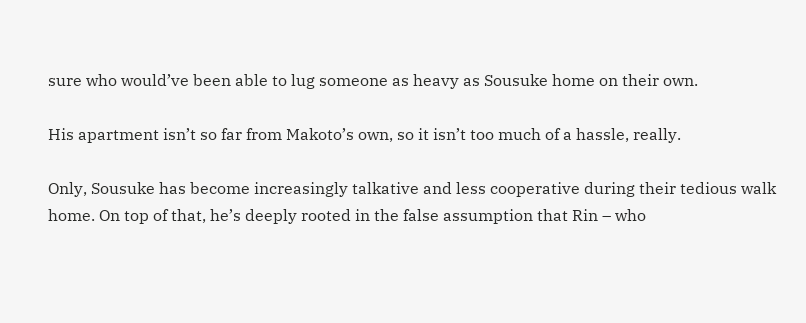sure who would’ve been able to lug someone as heavy as Sousuke home on their own.

His apartment isn’t so far from Makoto’s own, so it isn’t too much of a hassle, really.

Only, Sousuke has become increasingly talkative and less cooperative during their tedious walk home. On top of that, he’s deeply rooted in the false assumption that Rin – who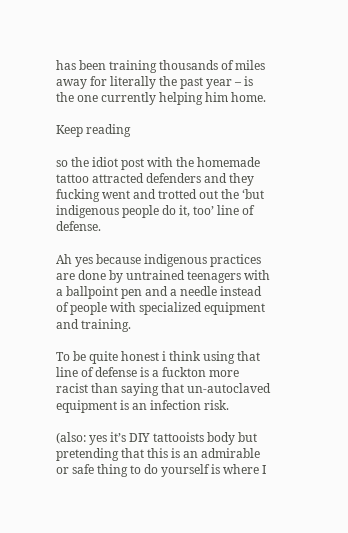has been training thousands of miles away for literally the past year – is the one currently helping him home.

Keep reading

so the idiot post with the homemade tattoo attracted defenders and they fucking went and trotted out the ‘but indigenous people do it, too’ line of defense.

Ah yes because indigenous practices are done by untrained teenagers with a ballpoint pen and a needle instead of people with specialized equipment and training.

To be quite honest i think using that line of defense is a fuckton more racist than saying that un-autoclaved equipment is an infection risk.

(also: yes it’s DIY tattooists body but pretending that this is an admirable or safe thing to do yourself is where I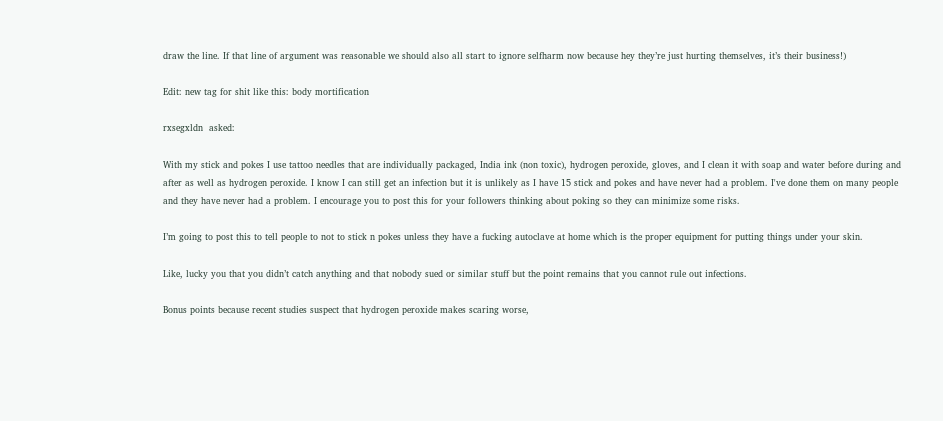draw the line. If that line of argument was reasonable we should also all start to ignore selfharm now because hey they’re just hurting themselves, it’s their business!)

Edit: new tag for shit like this: body mortification

rxsegxldn  asked:

With my stick and pokes I use tattoo needles that are individually packaged, India ink (non toxic), hydrogen peroxide, gloves, and I clean it with soap and water before during and after as well as hydrogen peroxide. I know I can still get an infection but it is unlikely as I have 15 stick and pokes and have never had a problem. I've done them on many people and they have never had a problem. I encourage you to post this for your followers thinking about poking so they can minimize some risks.

I’m going to post this to tell people to not to stick n pokes unless they have a fucking autoclave at home which is the proper equipment for putting things under your skin.

Like, lucky you that you didn’t catch anything and that nobody sued or similar stuff but the point remains that you cannot rule out infections.

Bonus points because recent studies suspect that hydrogen peroxide makes scaring worse,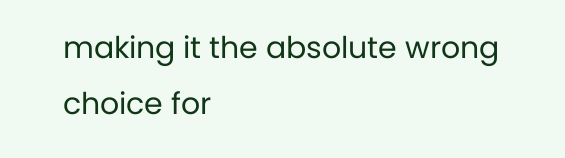making it the absolute wrong choice for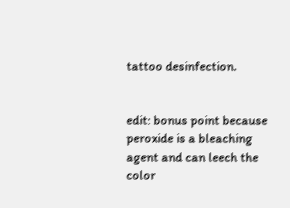tattoo desinfection.


edit: bonus point because peroxide is a bleaching agent and can leech the color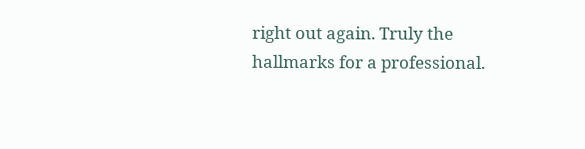right out again. Truly the hallmarks for a professional.